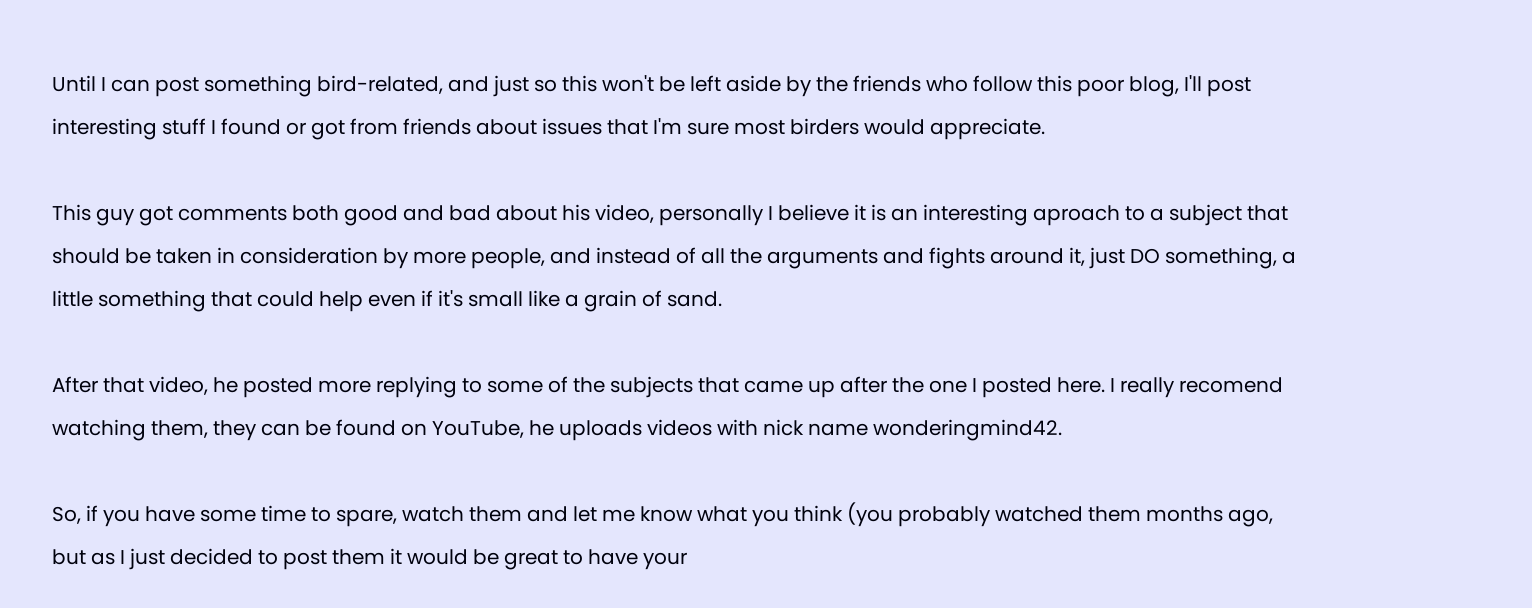Until I can post something bird-related, and just so this won't be left aside by the friends who follow this poor blog, I'll post interesting stuff I found or got from friends about issues that I'm sure most birders would appreciate.

This guy got comments both good and bad about his video, personally I believe it is an interesting aproach to a subject that should be taken in consideration by more people, and instead of all the arguments and fights around it, just DO something, a little something that could help even if it's small like a grain of sand.

After that video, he posted more replying to some of the subjects that came up after the one I posted here. I really recomend watching them, they can be found on YouTube, he uploads videos with nick name wonderingmind42.

So, if you have some time to spare, watch them and let me know what you think (you probably watched them months ago, but as I just decided to post them it would be great to have your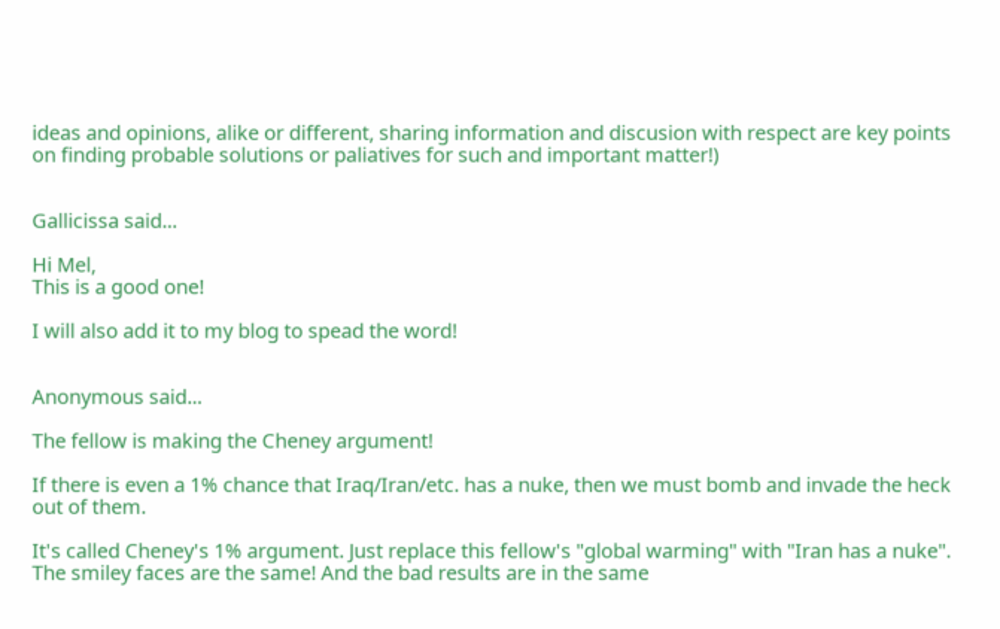ideas and opinions, alike or different, sharing information and discusion with respect are key points on finding probable solutions or paliatives for such and important matter!)


Gallicissa said...

Hi Mel,
This is a good one!

I will also add it to my blog to spead the word!


Anonymous said...

The fellow is making the Cheney argument!

If there is even a 1% chance that Iraq/Iran/etc. has a nuke, then we must bomb and invade the heck out of them.

It's called Cheney's 1% argument. Just replace this fellow's "global warming" with "Iran has a nuke". The smiley faces are the same! And the bad results are in the same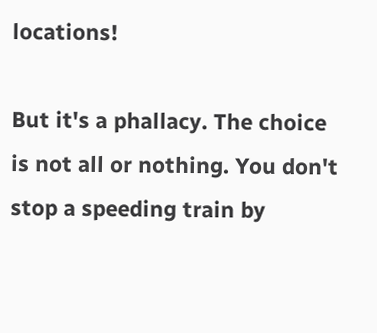locations!

But it's a phallacy. The choice is not all or nothing. You don't stop a speeding train by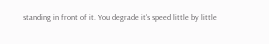standing in front of it. You degrade it's speed little by little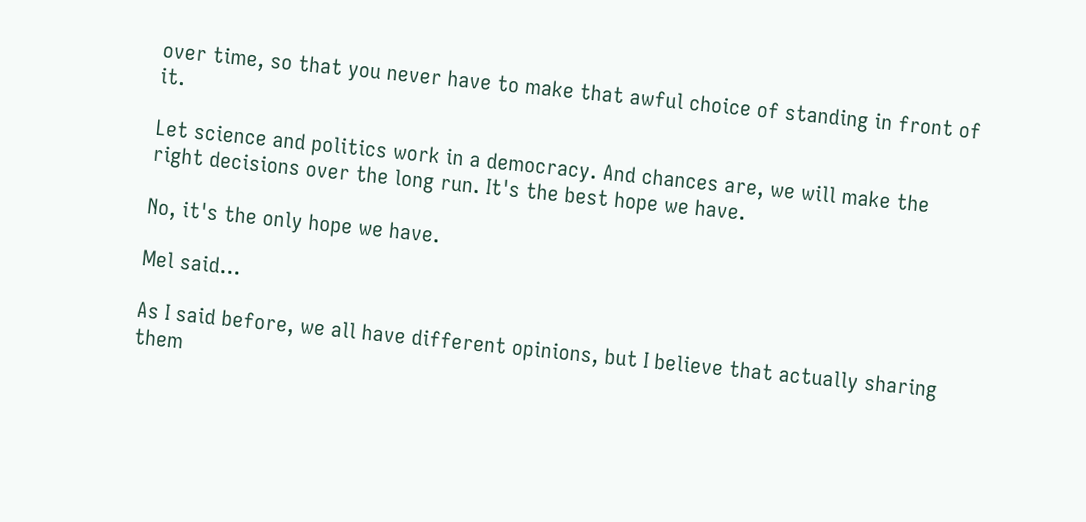over time, so that you never have to make that awful choice of standing in front of it.

Let science and politics work in a democracy. And chances are, we will make the right decisions over the long run. It's the best hope we have.

No, it's the only hope we have.

Mel said...

As I said before, we all have different opinions, but I believe that actually sharing them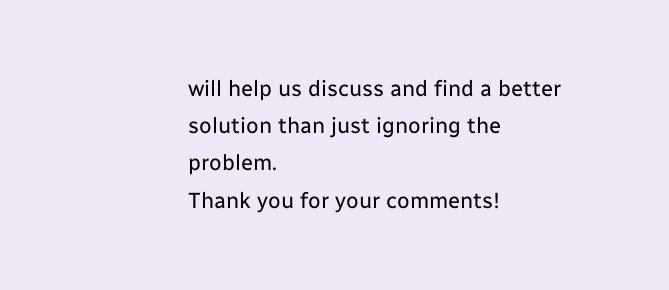will help us discuss and find a better solution than just ignoring the problem.
Thank you for your comments!